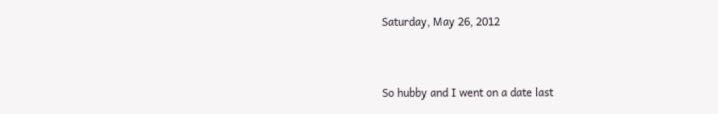Saturday, May 26, 2012


So hubby and I went on a date last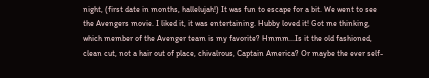night, (first date in months, hallelujah!) It was fun to escape for a bit. We went to see the Avengers movie. I liked it, it was entertaining. Hubby loved it! Got me thinking, which member of the Avenger team is my favorite? Hmmm...Is it the old fashioned, clean cut, not a hair out of place, chivalrous, Captain America? Or maybe the ever self-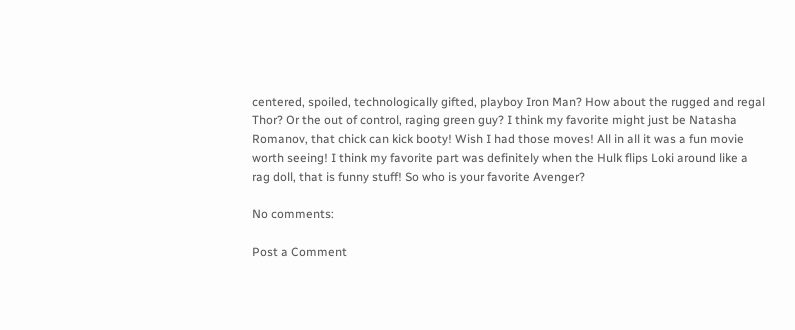centered, spoiled, technologically gifted, playboy Iron Man? How about the rugged and regal Thor? Or the out of control, raging green guy? I think my favorite might just be Natasha Romanov, that chick can kick booty! Wish I had those moves! All in all it was a fun movie worth seeing! I think my favorite part was definitely when the Hulk flips Loki around like a rag doll, that is funny stuff! So who is your favorite Avenger?

No comments:

Post a Comment